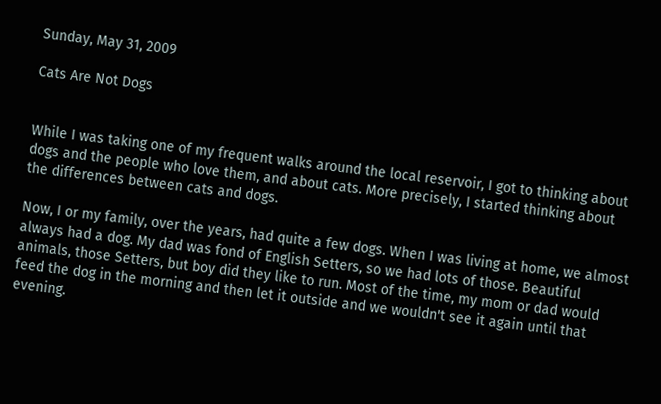Sunday, May 31, 2009

Cats Are Not Dogs


While I was taking one of my frequent walks around the local reservoir, I got to thinking about dogs and the people who love them, and about cats. More precisely, I started thinking about the differences between cats and dogs.

Now, I or my family, over the years, had quite a few dogs. When I was living at home, we almost always had a dog. My dad was fond of English Setters, so we had lots of those. Beautiful animals, those Setters, but boy did they like to run. Most of the time, my mom or dad would feed the dog in the morning and then let it outside and we wouldn't see it again until that evening.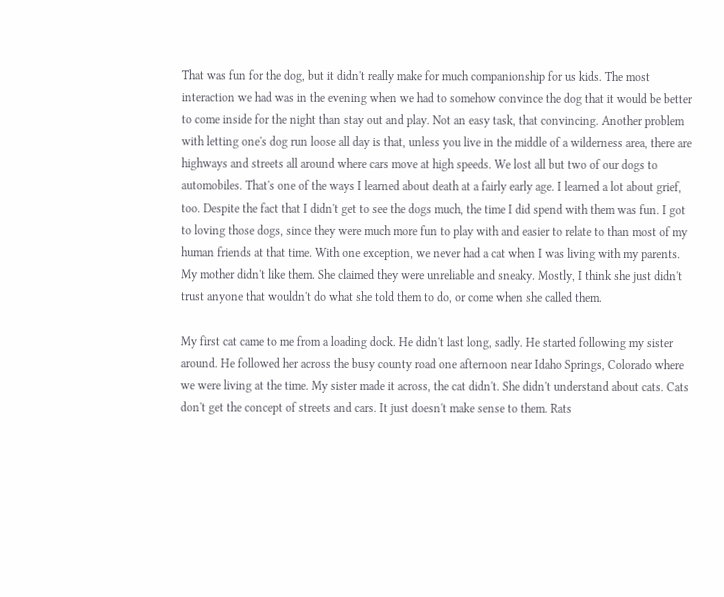That was fun for the dog, but it didn't really make for much companionship for us kids. The most interaction we had was in the evening when we had to somehow convince the dog that it would be better to come inside for the night than stay out and play. Not an easy task, that convincing. Another problem with letting one's dog run loose all day is that, unless you live in the middle of a wilderness area, there are highways and streets all around where cars move at high speeds. We lost all but two of our dogs to automobiles. That's one of the ways I learned about death at a fairly early age. I learned a lot about grief, too. Despite the fact that I didn't get to see the dogs much, the time I did spend with them was fun. I got to loving those dogs, since they were much more fun to play with and easier to relate to than most of my human friends at that time. With one exception, we never had a cat when I was living with my parents. My mother didn't like them. She claimed they were unreliable and sneaky. Mostly, I think she just didn't trust anyone that wouldn't do what she told them to do, or come when she called them.

My first cat came to me from a loading dock. He didn't last long, sadly. He started following my sister around. He followed her across the busy county road one afternoon near Idaho Springs, Colorado where we were living at the time. My sister made it across, the cat didn't. She didn't understand about cats. Cats don't get the concept of streets and cars. It just doesn't make sense to them. Rats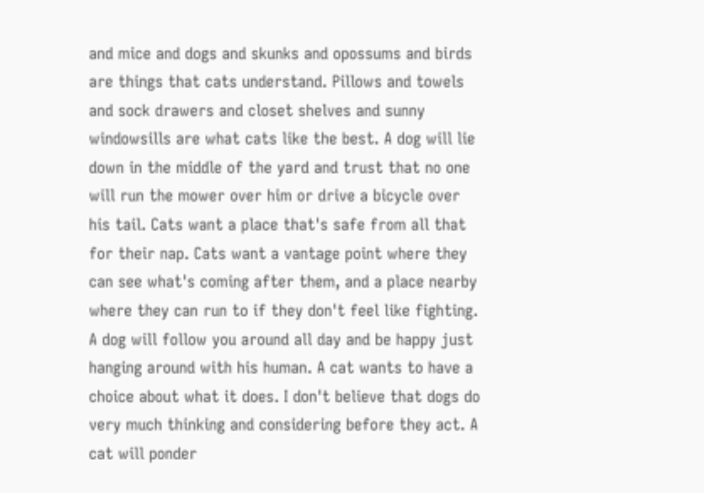and mice and dogs and skunks and opossums and birds are things that cats understand. Pillows and towels and sock drawers and closet shelves and sunny windowsills are what cats like the best. A dog will lie down in the middle of the yard and trust that no one will run the mower over him or drive a bicycle over his tail. Cats want a place that's safe from all that for their nap. Cats want a vantage point where they can see what's coming after them, and a place nearby where they can run to if they don't feel like fighting. A dog will follow you around all day and be happy just hanging around with his human. A cat wants to have a choice about what it does. I don't believe that dogs do very much thinking and considering before they act. A cat will ponder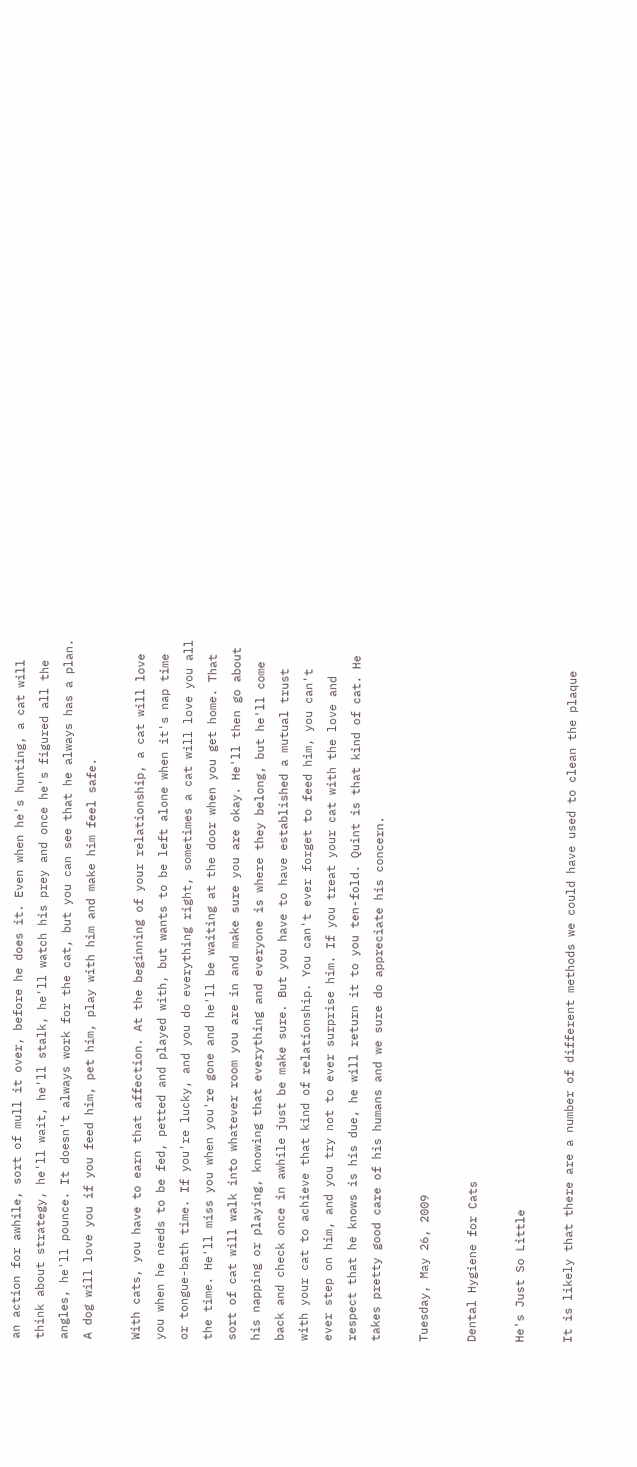an action for awhile, sort of mull it over, before he does it. Even when he's hunting, a cat will think about strategy, he'll wait, he'll stalk, he'll watch his prey and once he's figured all the angles, he'll pounce. It doesn't always work for the cat, but you can see that he always has a plan. A dog will love you if you feed him, pet him, play with him and make him feel safe.

With cats, you have to earn that affection. At the beginning of your relationship, a cat will love you when he needs to be fed, petted and played with, but wants to be left alone when it's nap time or tongue-bath time. If you're lucky, and you do everything right, sometimes a cat will love you all the time. He'll miss you when you're gone and he'll be waiting at the door when you get home. That sort of cat will walk into whatever room you are in and make sure you are okay. He'll then go about his napping or playing, knowing that everything and everyone is where they belong, but he'll come back and check once in awhile just be make sure. But you have to have established a mutual trust with your cat to achieve that kind of relationship. You can't ever forget to feed him, you can't ever step on him, and you try not to ever surprise him. If you treat your cat with the love and respect that he knows is his due, he will return it to you ten-fold. Quint is that kind of cat. He takes pretty good care of his humans and we sure do appreciate his concern.

Tuesday, May 26, 2009

Dental Hygiene for Cats

He's Just So Little

It is likely that there are a number of different methods we could have used to clean the plaque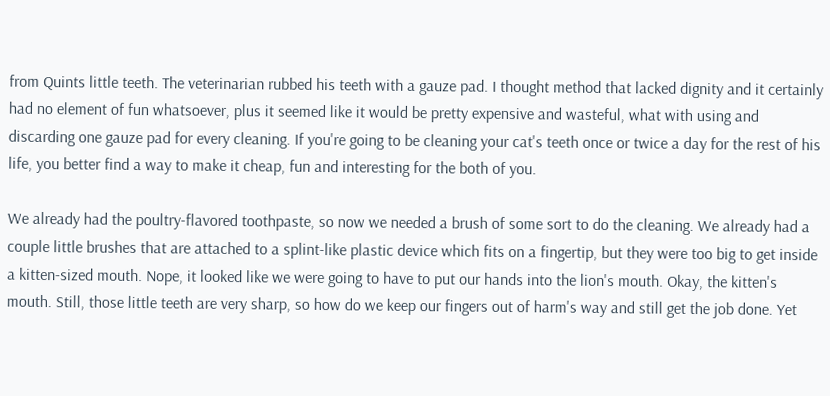from Quints little teeth. The veterinarian rubbed his teeth with a gauze pad. I thought method that lacked dignity and it certainly had no element of fun whatsoever, plus it seemed like it would be pretty expensive and wasteful, what with using and discarding one gauze pad for every cleaning. If you're going to be cleaning your cat's teeth once or twice a day for the rest of his life, you better find a way to make it cheap, fun and interesting for the both of you.

We already had the poultry-flavored toothpaste, so now we needed a brush of some sort to do the cleaning. We already had a couple little brushes that are attached to a splint-like plastic device which fits on a fingertip, but they were too big to get inside a kitten-sized mouth. Nope, it looked like we were going to have to put our hands into the lion's mouth. Okay, the kitten's mouth. Still, those little teeth are very sharp, so how do we keep our fingers out of harm's way and still get the job done. Yet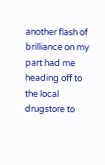another flash of brilliance on my part had me heading off to the local drugstore to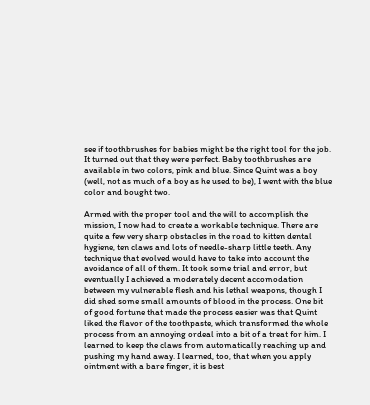see if toothbrushes for babies might be the right tool for the job. It turned out that they were perfect. Baby toothbrushes are available in two colors, pink and blue. Since Quint was a boy (well, not as much of a boy as he used to be), I went with the blue color and bought two.

Armed with the proper tool and the will to accomplish the mission, I now had to create a workable technique. There are quite a few very sharp obstacles in the road to kitten dental hygiene, ten claws and lots of needle-sharp little teeth. Any technique that evolved would have to take into account the avoidance of all of them. It took some trial and error, but eventually I achieved a moderately decent accomodation between my vulnerable flesh and his lethal weapons, though I did shed some small amounts of blood in the process. One bit of good fortune that made the process easier was that Quint liked the flavor of the toothpaste, which transformed the whole process from an annoying ordeal into a bit of a treat for him. I learned to keep the claws from automatically reaching up and pushing my hand away. I learned, too, that when you apply ointment with a bare finger, it is best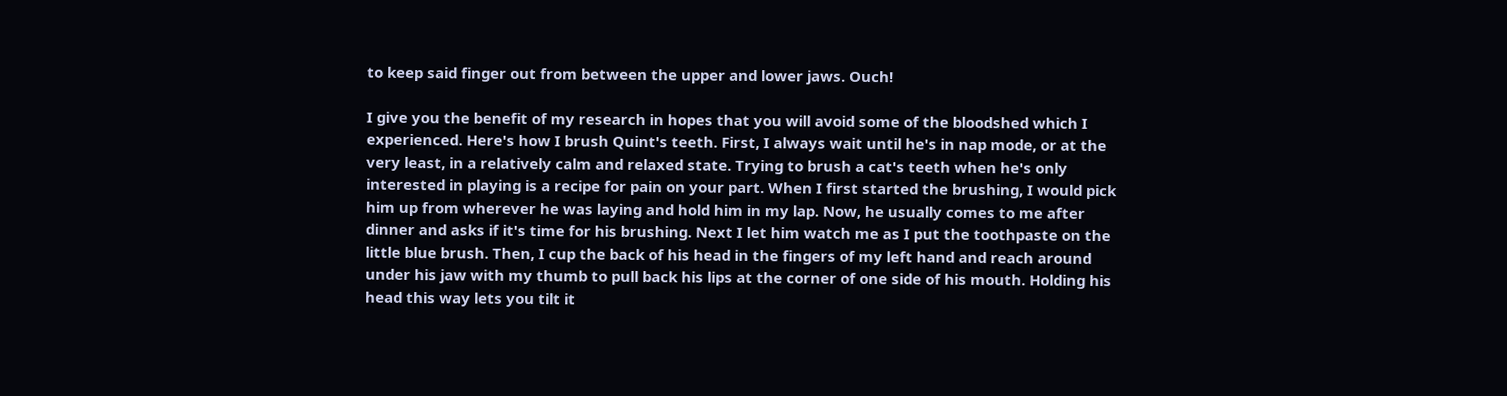to keep said finger out from between the upper and lower jaws. Ouch!

I give you the benefit of my research in hopes that you will avoid some of the bloodshed which I experienced. Here's how I brush Quint's teeth. First, I always wait until he's in nap mode, or at the very least, in a relatively calm and relaxed state. Trying to brush a cat's teeth when he's only interested in playing is a recipe for pain on your part. When I first started the brushing, I would pick him up from wherever he was laying and hold him in my lap. Now, he usually comes to me after dinner and asks if it's time for his brushing. Next I let him watch me as I put the toothpaste on the little blue brush. Then, I cup the back of his head in the fingers of my left hand and reach around under his jaw with my thumb to pull back his lips at the corner of one side of his mouth. Holding his head this way lets you tilt it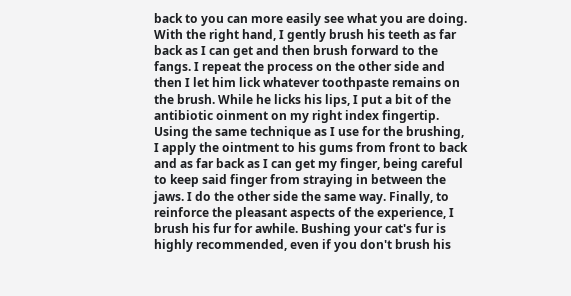back to you can more easily see what you are doing. With the right hand, I gently brush his teeth as far back as I can get and then brush forward to the fangs. I repeat the process on the other side and then I let him lick whatever toothpaste remains on the brush. While he licks his lips, I put a bit of the antibiotic oinment on my right index fingertip. Using the same technique as I use for the brushing, I apply the ointment to his gums from front to back and as far back as I can get my finger, being careful to keep said finger from straying in between the jaws. I do the other side the same way. Finally, to reinforce the pleasant aspects of the experience, I brush his fur for awhile. Bushing your cat's fur is highly recommended, even if you don't brush his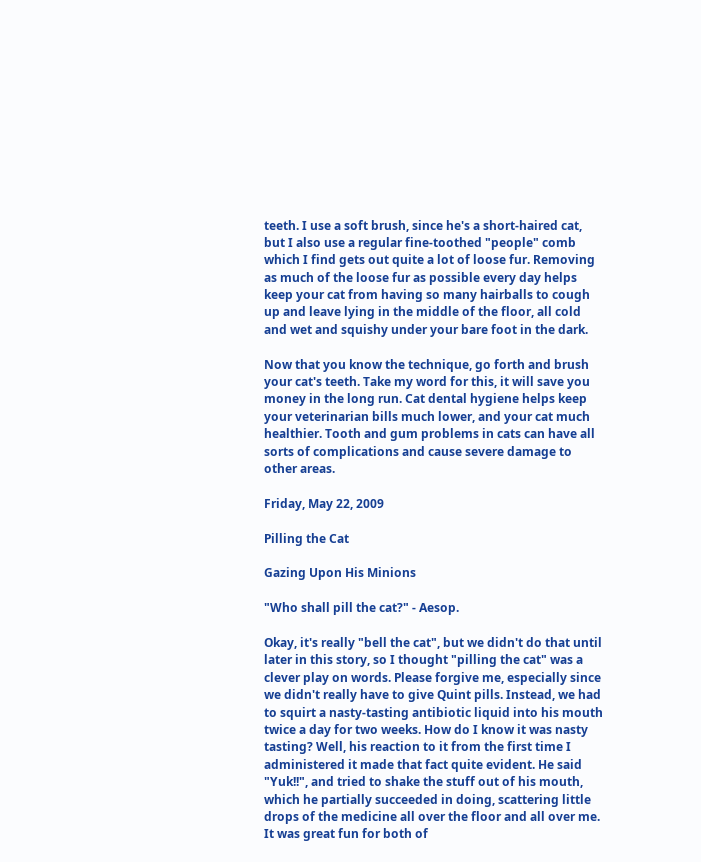teeth. I use a soft brush, since he's a short-haired cat, but I also use a regular fine-toothed "people" comb which I find gets out quite a lot of loose fur. Removing as much of the loose fur as possible every day helps keep your cat from having so many hairballs to cough up and leave lying in the middle of the floor, all cold and wet and squishy under your bare foot in the dark.

Now that you know the technique, go forth and brush your cat's teeth. Take my word for this, it will save you money in the long run. Cat dental hygiene helps keep your veterinarian bills much lower, and your cat much healthier. Tooth and gum problems in cats can have all sorts of complications and cause severe damage to other areas.

Friday, May 22, 2009

Pilling the Cat

Gazing Upon His Minions

"Who shall pill the cat?" - Aesop.

Okay, it's really "bell the cat", but we didn't do that until later in this story, so I thought "pilling the cat" was a clever play on words. Please forgive me, especially since we didn't really have to give Quint pills. Instead, we had to squirt a nasty-tasting antibiotic liquid into his mouth twice a day for two weeks. How do I know it was nasty tasting? Well, his reaction to it from the first time I administered it made that fact quite evident. He said "Yuk!!", and tried to shake the stuff out of his mouth, which he partially succeeded in doing, scattering little drops of the medicine all over the floor and all over me. It was great fun for both of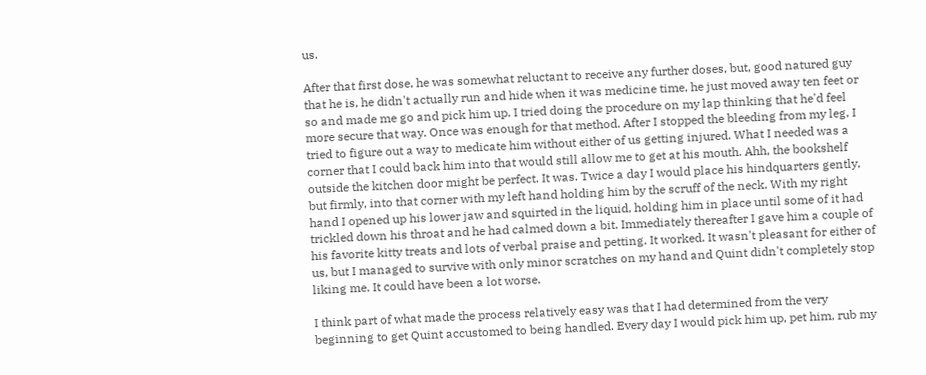us.

After that first dose, he was somewhat reluctant to receive any further doses, but, good natured guy that he is, he didn't actually run and hide when it was medicine time, he just moved away ten feet or so and made me go and pick him up. I tried doing the procedure on my lap thinking that he'd feel more secure that way. Once was enough for that method. After I stopped the bleeding from my leg, I tried to figure out a way to medicate him without either of us getting injured. What I needed was a corner that I could back him into that would still allow me to get at his mouth. Ahh, the bookshelf outside the kitchen door might be perfect. It was. Twice a day I would place his hindquarters gently, but firmly, into that corner with my left hand holding him by the scruff of the neck. With my right hand I opened up his lower jaw and squirted in the liquid, holding him in place until some of it had trickled down his throat and he had calmed down a bit. Immediately thereafter I gave him a couple of his favorite kitty treats and lots of verbal praise and petting. It worked. It wasn't pleasant for either of us, but I managed to survive with only minor scratches on my hand and Quint didn't completely stop liking me. It could have been a lot worse.

I think part of what made the process relatively easy was that I had determined from the very beginning to get Quint accustomed to being handled. Every day I would pick him up, pet him, rub my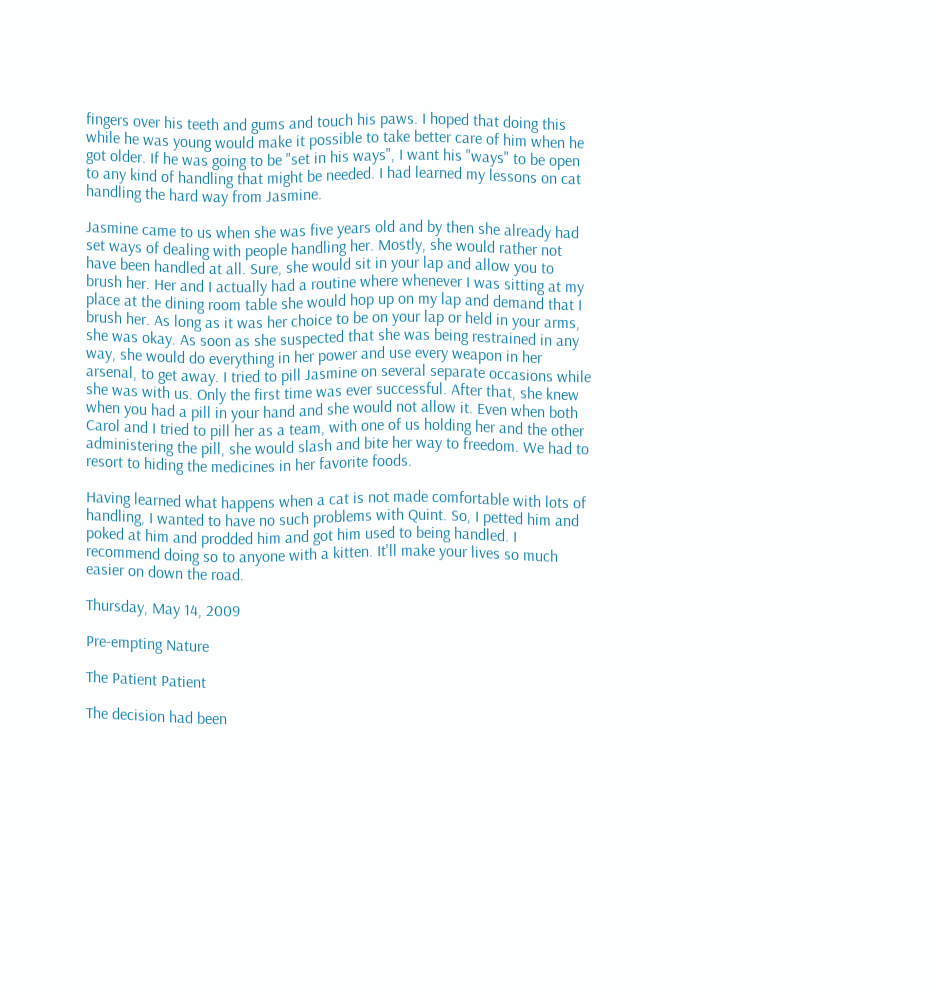fingers over his teeth and gums and touch his paws. I hoped that doing this while he was young would make it possible to take better care of him when he got older. If he was going to be "set in his ways", I want his "ways" to be open to any kind of handling that might be needed. I had learned my lessons on cat handling the hard way from Jasmine.

Jasmine came to us when she was five years old and by then she already had set ways of dealing with people handling her. Mostly, she would rather not have been handled at all. Sure, she would sit in your lap and allow you to brush her. Her and I actually had a routine where whenever I was sitting at my place at the dining room table she would hop up on my lap and demand that I brush her. As long as it was her choice to be on your lap or held in your arms, she was okay. As soon as she suspected that she was being restrained in any way, she would do everything in her power and use every weapon in her arsenal, to get away. I tried to pill Jasmine on several separate occasions while she was with us. Only the first time was ever successful. After that, she knew when you had a pill in your hand and she would not allow it. Even when both Carol and I tried to pill her as a team, with one of us holding her and the other administering the pill, she would slash and bite her way to freedom. We had to resort to hiding the medicines in her favorite foods.

Having learned what happens when a cat is not made comfortable with lots of handling, I wanted to have no such problems with Quint. So, I petted him and poked at him and prodded him and got him used to being handled. I recommend doing so to anyone with a kitten. It'll make your lives so much easier on down the road.

Thursday, May 14, 2009

Pre-empting Nature

The Patient Patient

The decision had been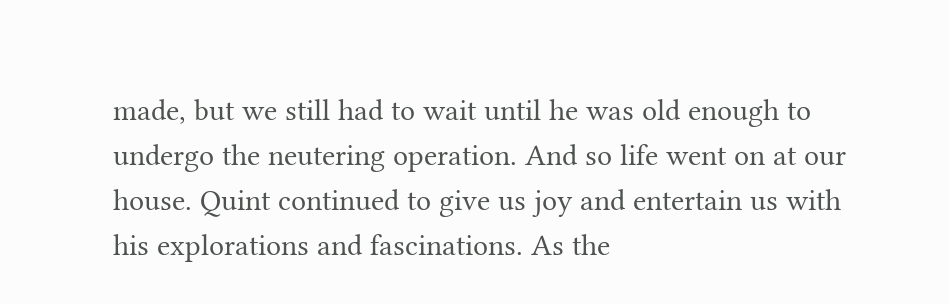made, but we still had to wait until he was old enough to undergo the neutering operation. And so life went on at our house. Quint continued to give us joy and entertain us with his explorations and fascinations. As the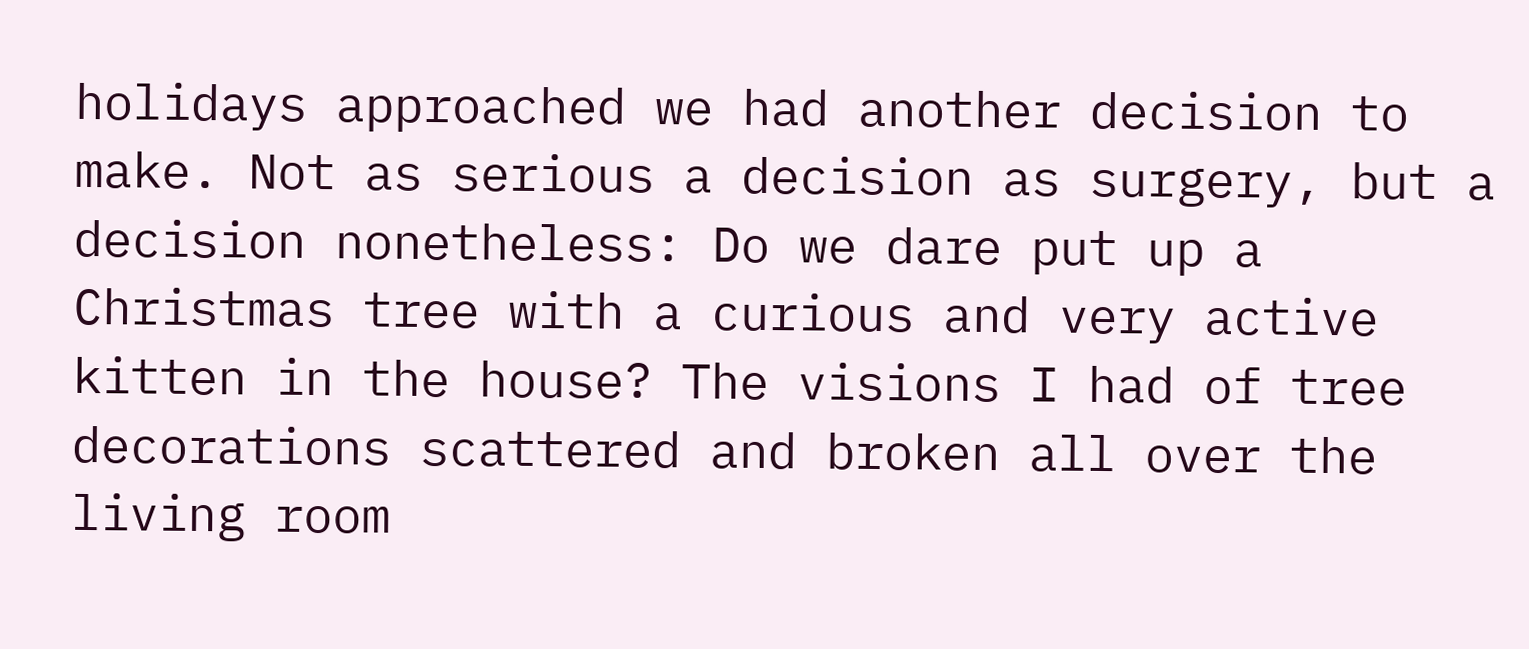holidays approached we had another decision to make. Not as serious a decision as surgery, but a decision nonetheless: Do we dare put up a Christmas tree with a curious and very active kitten in the house? The visions I had of tree decorations scattered and broken all over the living room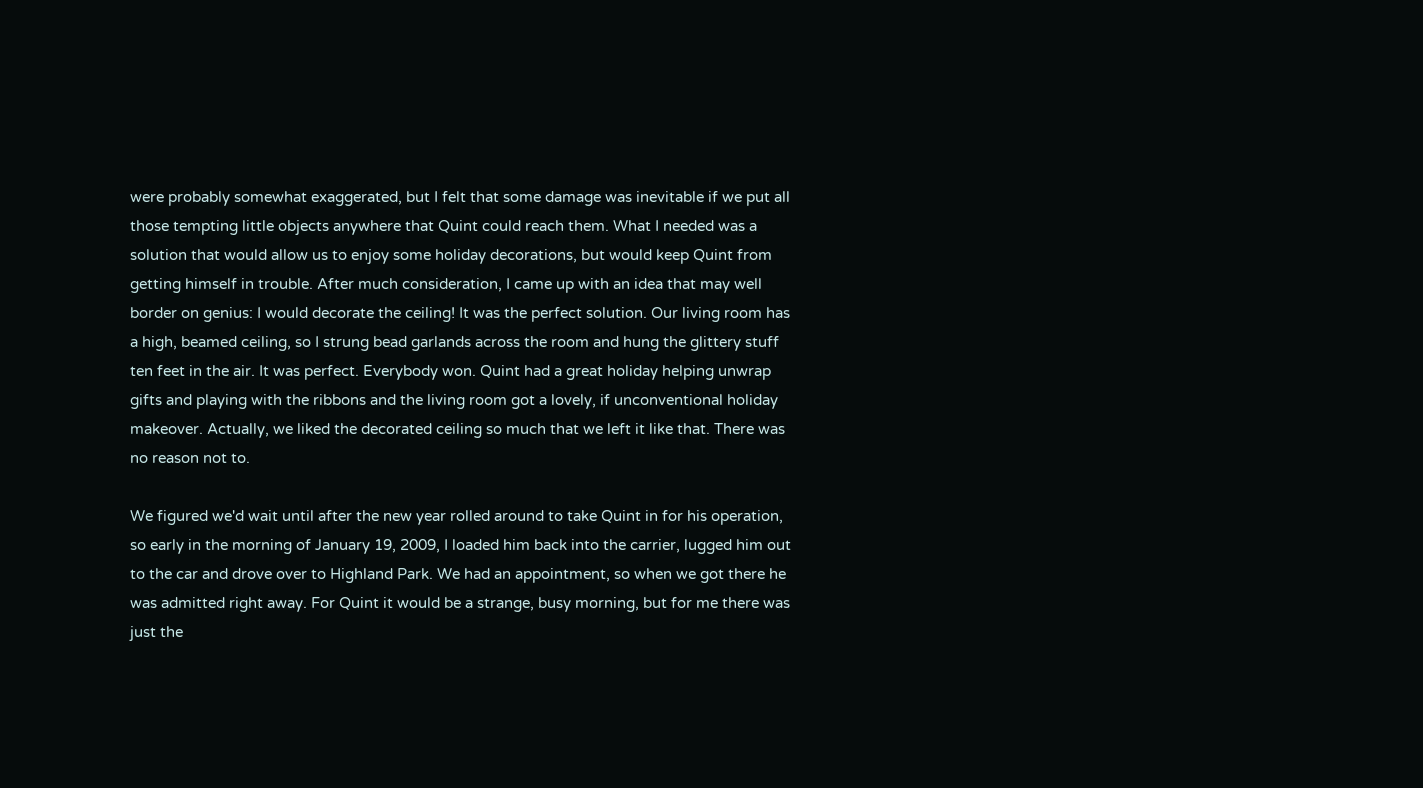were probably somewhat exaggerated, but I felt that some damage was inevitable if we put all those tempting little objects anywhere that Quint could reach them. What I needed was a solution that would allow us to enjoy some holiday decorations, but would keep Quint from getting himself in trouble. After much consideration, I came up with an idea that may well border on genius: I would decorate the ceiling! It was the perfect solution. Our living room has a high, beamed ceiling, so I strung bead garlands across the room and hung the glittery stuff ten feet in the air. It was perfect. Everybody won. Quint had a great holiday helping unwrap gifts and playing with the ribbons and the living room got a lovely, if unconventional holiday makeover. Actually, we liked the decorated ceiling so much that we left it like that. There was no reason not to.

We figured we'd wait until after the new year rolled around to take Quint in for his operation, so early in the morning of January 19, 2009, I loaded him back into the carrier, lugged him out to the car and drove over to Highland Park. We had an appointment, so when we got there he was admitted right away. For Quint it would be a strange, busy morning, but for me there was just the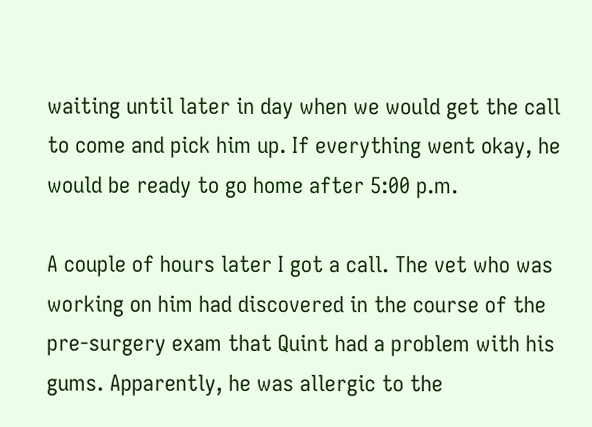waiting until later in day when we would get the call to come and pick him up. If everything went okay, he would be ready to go home after 5:00 p.m.

A couple of hours later I got a call. The vet who was working on him had discovered in the course of the pre-surgery exam that Quint had a problem with his gums. Apparently, he was allergic to the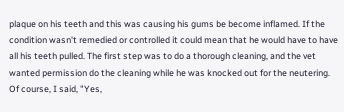plaque on his teeth and this was causing his gums be become inflamed. If the condition wasn't remedied or controlled it could mean that he would have to have all his teeth pulled. The first step was to do a thorough cleaning, and the vet wanted permission do the cleaning while he was knocked out for the neutering. Of course, I said, "Yes,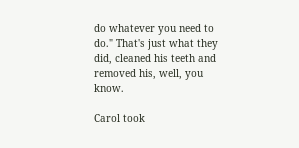do whatever you need to do." That's just what they did, cleaned his teeth and removed his, well, you know.

Carol took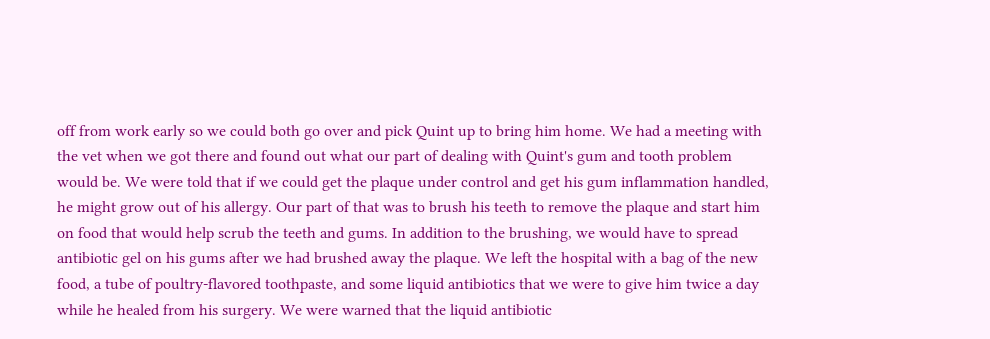off from work early so we could both go over and pick Quint up to bring him home. We had a meeting with the vet when we got there and found out what our part of dealing with Quint's gum and tooth problem would be. We were told that if we could get the plaque under control and get his gum inflammation handled, he might grow out of his allergy. Our part of that was to brush his teeth to remove the plaque and start him on food that would help scrub the teeth and gums. In addition to the brushing, we would have to spread antibiotic gel on his gums after we had brushed away the plaque. We left the hospital with a bag of the new food, a tube of poultry-flavored toothpaste, and some liquid antibiotics that we were to give him twice a day while he healed from his surgery. We were warned that the liquid antibiotic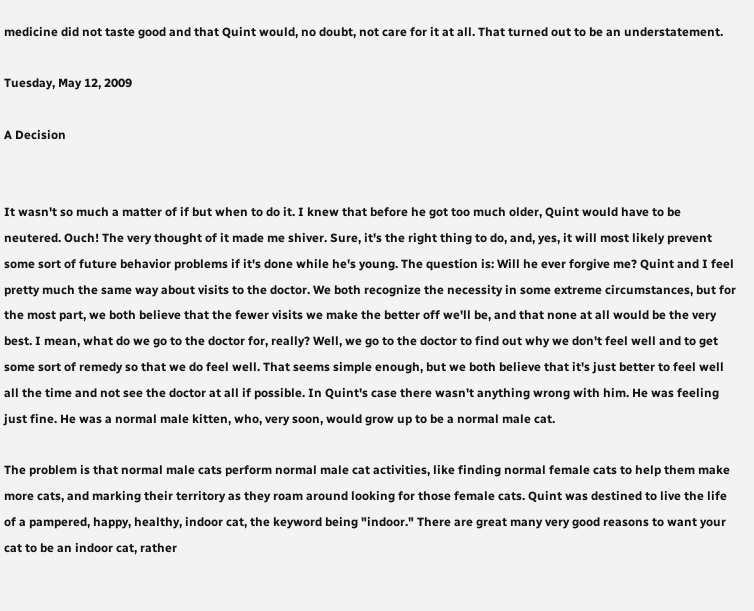medicine did not taste good and that Quint would, no doubt, not care for it at all. That turned out to be an understatement.

Tuesday, May 12, 2009

A Decision


It wasn't so much a matter of if but when to do it. I knew that before he got too much older, Quint would have to be neutered. Ouch! The very thought of it made me shiver. Sure, it's the right thing to do, and, yes, it will most likely prevent some sort of future behavior problems if it's done while he's young. The question is: Will he ever forgive me? Quint and I feel pretty much the same way about visits to the doctor. We both recognize the necessity in some extreme circumstances, but for the most part, we both believe that the fewer visits we make the better off we'll be, and that none at all would be the very best. I mean, what do we go to the doctor for, really? Well, we go to the doctor to find out why we don't feel well and to get some sort of remedy so that we do feel well. That seems simple enough, but we both believe that it's just better to feel well all the time and not see the doctor at all if possible. In Quint's case there wasn't anything wrong with him. He was feeling just fine. He was a normal male kitten, who, very soon, would grow up to be a normal male cat.

The problem is that normal male cats perform normal male cat activities, like finding normal female cats to help them make more cats, and marking their territory as they roam around looking for those female cats. Quint was destined to live the life of a pampered, happy, healthy, indoor cat, the keyword being "indoor." There are great many very good reasons to want your cat to be an indoor cat, rather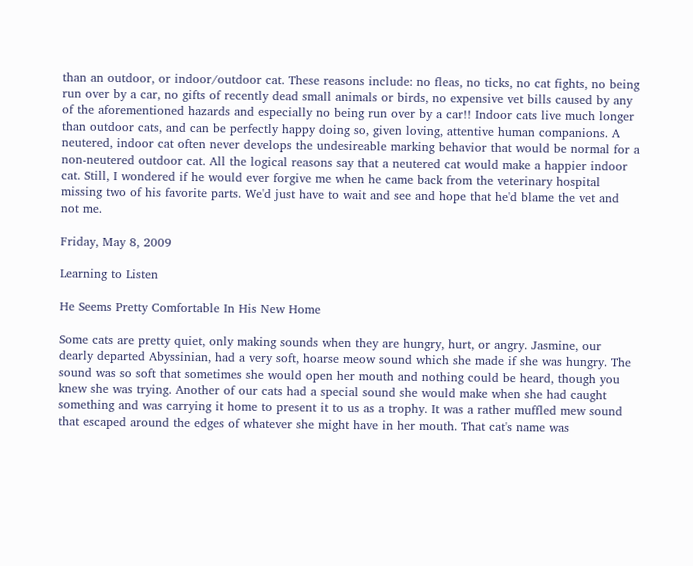than an outdoor, or indoor/outdoor cat. These reasons include: no fleas, no ticks, no cat fights, no being run over by a car, no gifts of recently dead small animals or birds, no expensive vet bills caused by any of the aforementioned hazards and especially no being run over by a car!! Indoor cats live much longer than outdoor cats, and can be perfectly happy doing so, given loving, attentive human companions. A neutered, indoor cat often never develops the undesireable marking behavior that would be normal for a non-neutered outdoor cat. All the logical reasons say that a neutered cat would make a happier indoor cat. Still, I wondered if he would ever forgive me when he came back from the veterinary hospital missing two of his favorite parts. We'd just have to wait and see and hope that he'd blame the vet and not me.

Friday, May 8, 2009

Learning to Listen

He Seems Pretty Comfortable In His New Home

Some cats are pretty quiet, only making sounds when they are hungry, hurt, or angry. Jasmine, our dearly departed Abyssinian, had a very soft, hoarse meow sound which she made if she was hungry. The sound was so soft that sometimes she would open her mouth and nothing could be heard, though you knew she was trying. Another of our cats had a special sound she would make when she had caught something and was carrying it home to present it to us as a trophy. It was a rather muffled mew sound that escaped around the edges of whatever she might have in her mouth. That cat's name was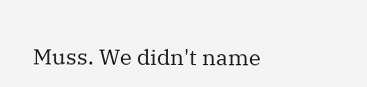Muss. We didn't name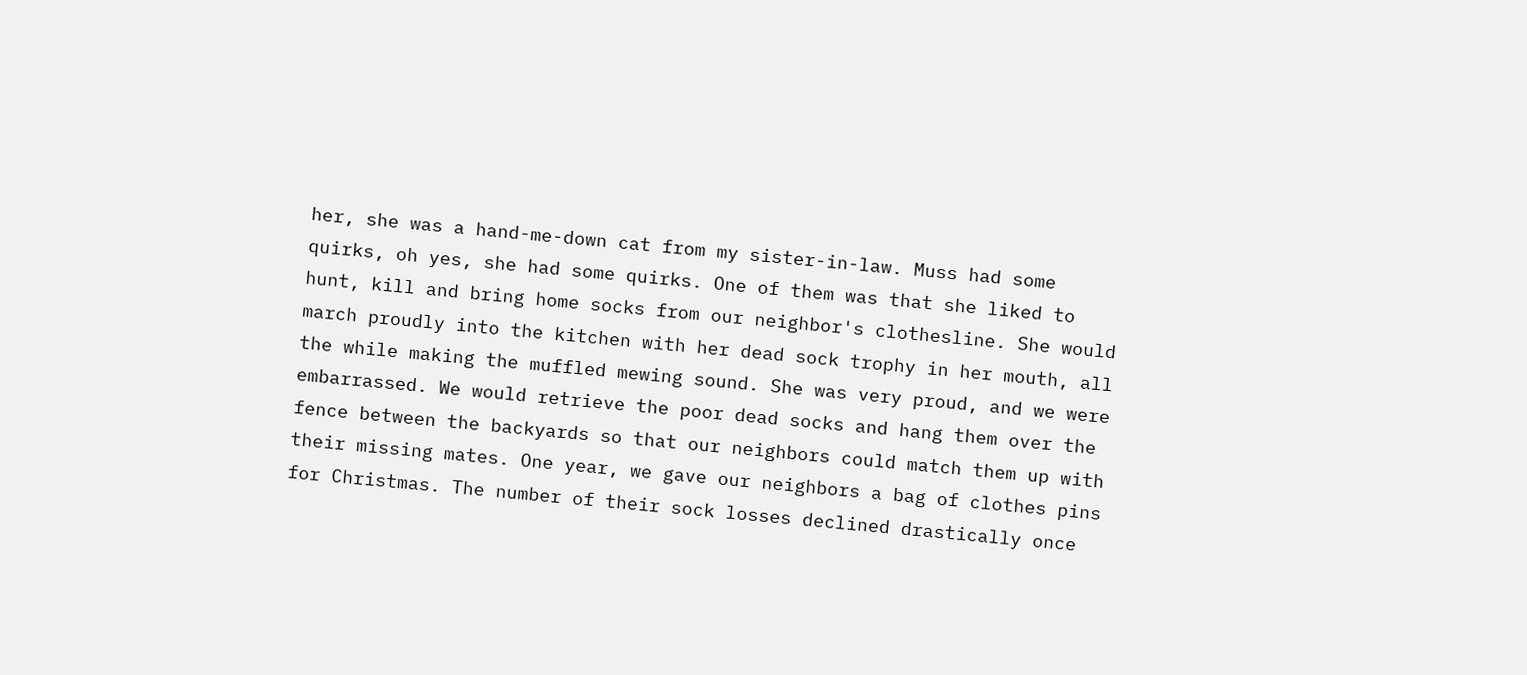her, she was a hand-me-down cat from my sister-in-law. Muss had some quirks, oh yes, she had some quirks. One of them was that she liked to hunt, kill and bring home socks from our neighbor's clothesline. She would march proudly into the kitchen with her dead sock trophy in her mouth, all the while making the muffled mewing sound. She was very proud, and we were embarrassed. We would retrieve the poor dead socks and hang them over the fence between the backyards so that our neighbors could match them up with their missing mates. One year, we gave our neighbors a bag of clothes pins for Christmas. The number of their sock losses declined drastically once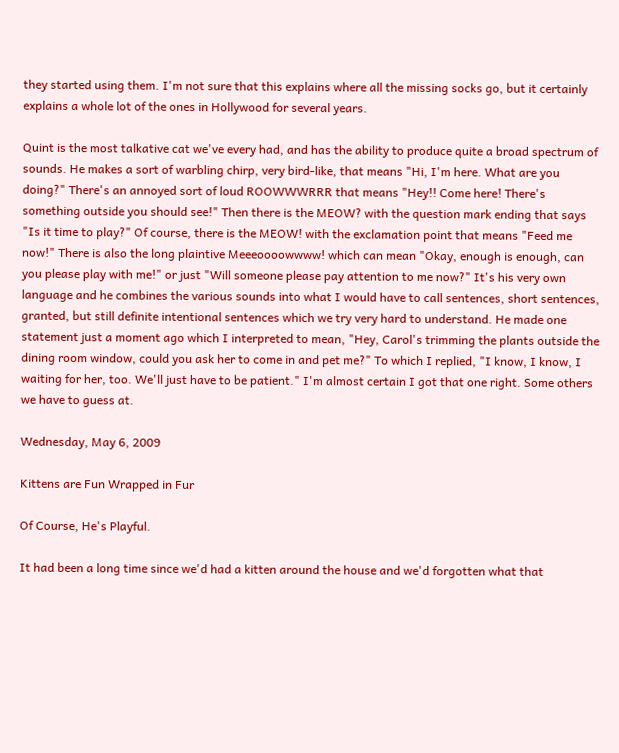they started using them. I'm not sure that this explains where all the missing socks go, but it certainly explains a whole lot of the ones in Hollywood for several years.

Quint is the most talkative cat we've every had, and has the ability to produce quite a broad spectrum of sounds. He makes a sort of warbling chirp, very bird-like, that means "Hi, I'm here. What are you doing?" There's an annoyed sort of loud ROOWWWRRR that means "Hey!! Come here! There's something outside you should see!" Then there is the MEOW? with the question mark ending that says "Is it time to play?" Of course, there is the MEOW! with the exclamation point that means "Feed me now!" There is also the long plaintive Meeeoooowwww! which can mean "Okay, enough is enough, can you please play with me!" or just "Will someone please pay attention to me now?" It's his very own language and he combines the various sounds into what I would have to call sentences, short sentences, granted, but still definite intentional sentences which we try very hard to understand. He made one statement just a moment ago which I interpreted to mean, "Hey, Carol's trimming the plants outside the dining room window, could you ask her to come in and pet me?" To which I replied, "I know, I know, I waiting for her, too. We'll just have to be patient." I'm almost certain I got that one right. Some others we have to guess at.

Wednesday, May 6, 2009

Kittens are Fun Wrapped in Fur

Of Course, He's Playful.

It had been a long time since we'd had a kitten around the house and we'd forgotten what that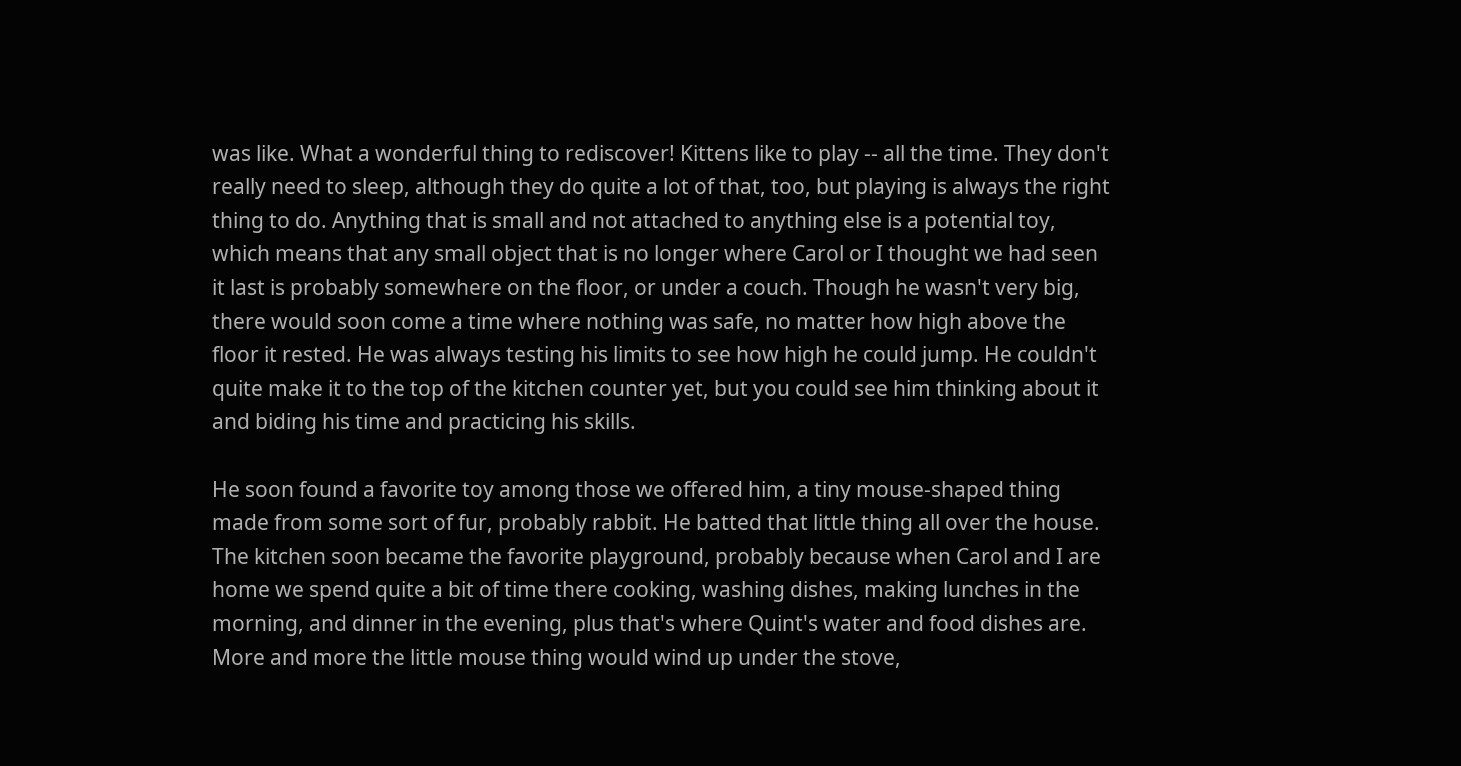was like. What a wonderful thing to rediscover! Kittens like to play -- all the time. They don't really need to sleep, although they do quite a lot of that, too, but playing is always the right thing to do. Anything that is small and not attached to anything else is a potential toy, which means that any small object that is no longer where Carol or I thought we had seen it last is probably somewhere on the floor, or under a couch. Though he wasn't very big, there would soon come a time where nothing was safe, no matter how high above the floor it rested. He was always testing his limits to see how high he could jump. He couldn't quite make it to the top of the kitchen counter yet, but you could see him thinking about it and biding his time and practicing his skills.

He soon found a favorite toy among those we offered him, a tiny mouse-shaped thing made from some sort of fur, probably rabbit. He batted that little thing all over the house. The kitchen soon became the favorite playground, probably because when Carol and I are home we spend quite a bit of time there cooking, washing dishes, making lunches in the morning, and dinner in the evening, plus that's where Quint's water and food dishes are. More and more the little mouse thing would wind up under the stove,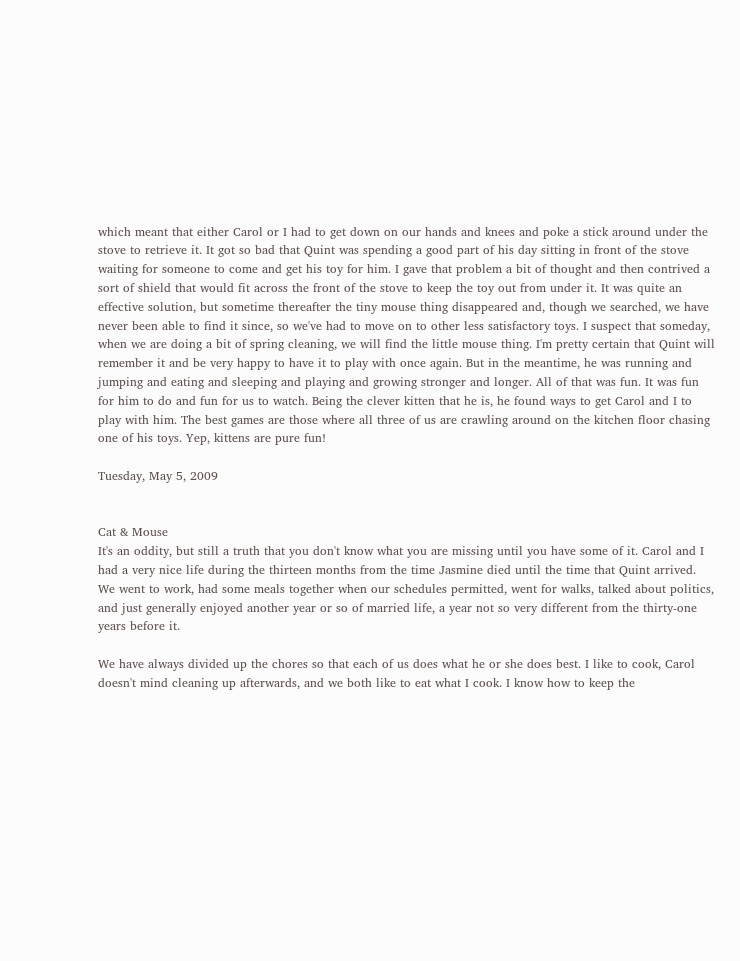which meant that either Carol or I had to get down on our hands and knees and poke a stick around under the stove to retrieve it. It got so bad that Quint was spending a good part of his day sitting in front of the stove waiting for someone to come and get his toy for him. I gave that problem a bit of thought and then contrived a sort of shield that would fit across the front of the stove to keep the toy out from under it. It was quite an effective solution, but sometime thereafter the tiny mouse thing disappeared and, though we searched, we have never been able to find it since, so we've had to move on to other less satisfactory toys. I suspect that someday, when we are doing a bit of spring cleaning, we will find the little mouse thing. I'm pretty certain that Quint will remember it and be very happy to have it to play with once again. But in the meantime, he was running and jumping and eating and sleeping and playing and growing stronger and longer. All of that was fun. It was fun for him to do and fun for us to watch. Being the clever kitten that he is, he found ways to get Carol and I to play with him. The best games are those where all three of us are crawling around on the kitchen floor chasing one of his toys. Yep, kittens are pure fun!

Tuesday, May 5, 2009


Cat & Mouse
It's an oddity, but still a truth that you don't know what you are missing until you have some of it. Carol and I had a very nice life during the thirteen months from the time Jasmine died until the time that Quint arrived. We went to work, had some meals together when our schedules permitted, went for walks, talked about politics, and just generally enjoyed another year or so of married life, a year not so very different from the thirty-one years before it.

We have always divided up the chores so that each of us does what he or she does best. I like to cook, Carol doesn't mind cleaning up afterwards, and we both like to eat what I cook. I know how to keep the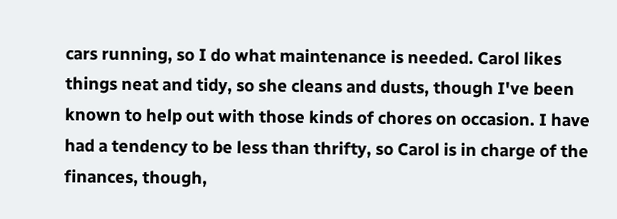cars running, so I do what maintenance is needed. Carol likes things neat and tidy, so she cleans and dusts, though I've been known to help out with those kinds of chores on occasion. I have had a tendency to be less than thrifty, so Carol is in charge of the finances, though,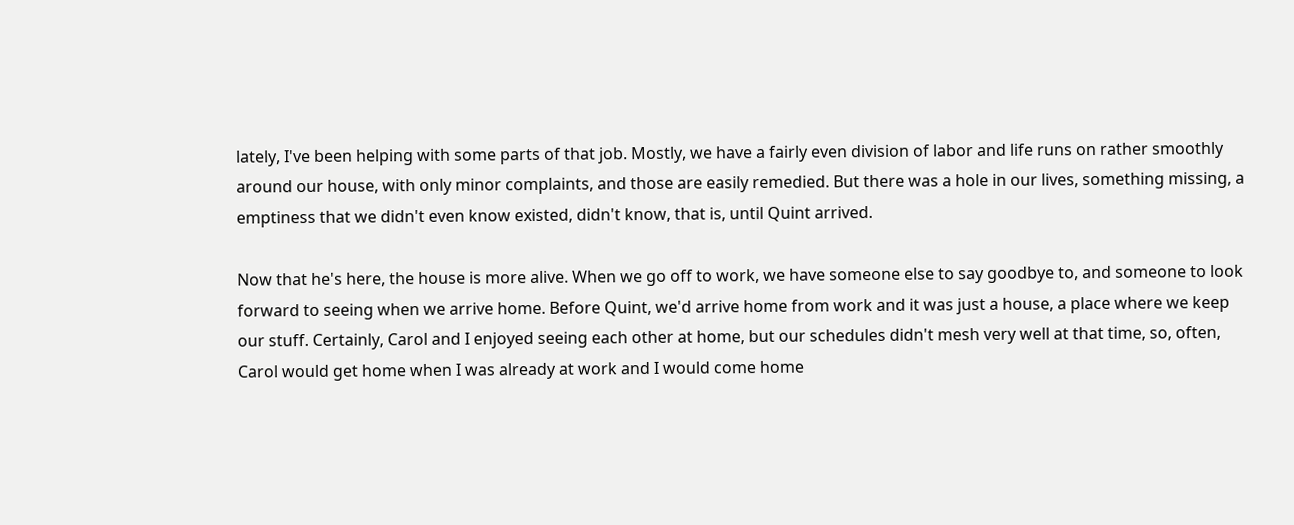lately, I've been helping with some parts of that job. Mostly, we have a fairly even division of labor and life runs on rather smoothly around our house, with only minor complaints, and those are easily remedied. But there was a hole in our lives, something missing, a emptiness that we didn't even know existed, didn't know, that is, until Quint arrived.

Now that he's here, the house is more alive. When we go off to work, we have someone else to say goodbye to, and someone to look forward to seeing when we arrive home. Before Quint, we'd arrive home from work and it was just a house, a place where we keep our stuff. Certainly, Carol and I enjoyed seeing each other at home, but our schedules didn't mesh very well at that time, so, often, Carol would get home when I was already at work and I would come home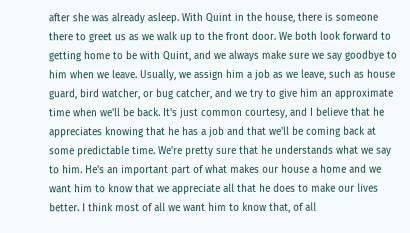after she was already asleep. With Quint in the house, there is someone there to greet us as we walk up to the front door. We both look forward to getting home to be with Quint, and we always make sure we say goodbye to him when we leave. Usually, we assign him a job as we leave, such as house guard, bird watcher, or bug catcher, and we try to give him an approximate time when we'll be back. It's just common courtesy, and I believe that he appreciates knowing that he has a job and that we'll be coming back at some predictable time. We're pretty sure that he understands what we say to him. He's an important part of what makes our house a home and we want him to know that we appreciate all that he does to make our lives better. I think most of all we want him to know that, of all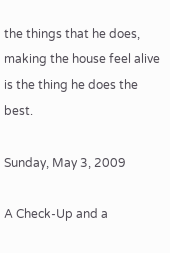the things that he does, making the house feel alive is the thing he does the best.

Sunday, May 3, 2009

A Check-Up and a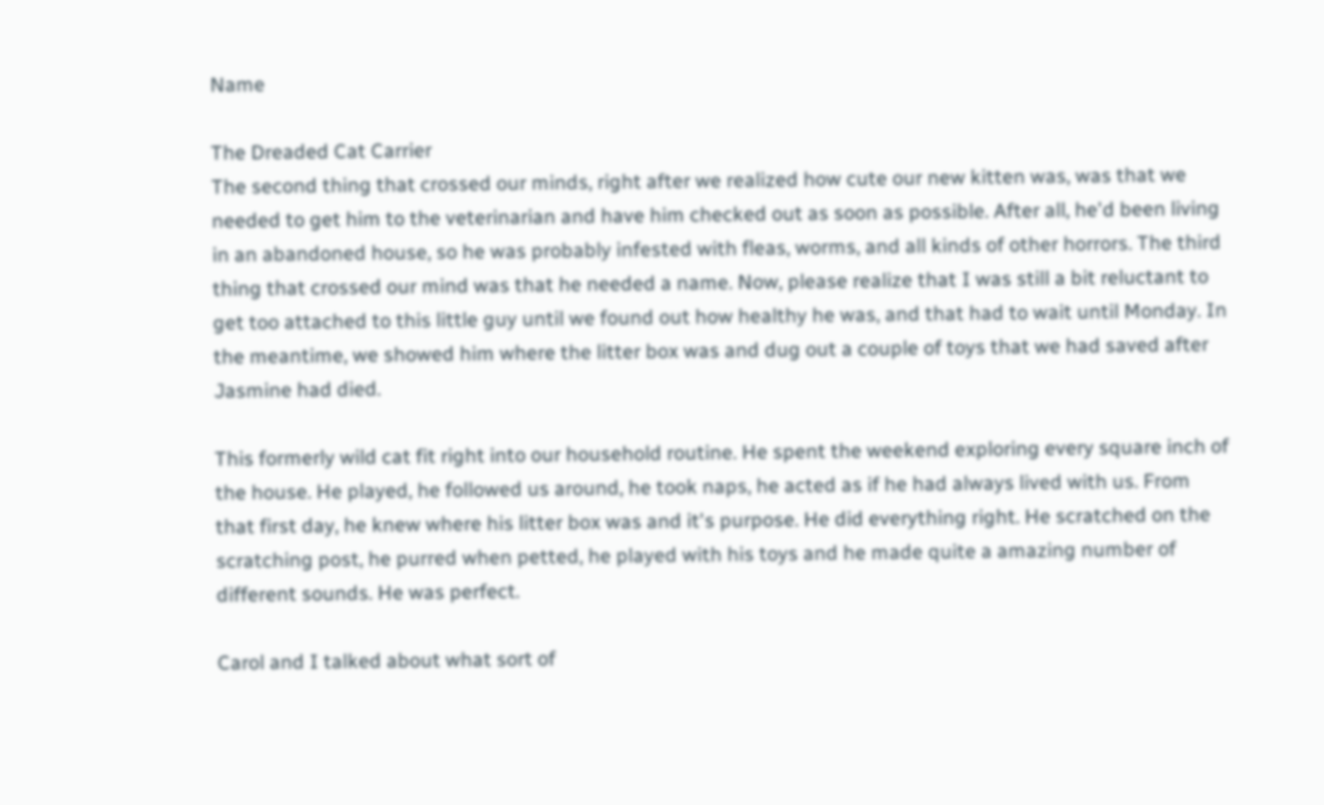Name

The Dreaded Cat Carrier
The second thing that crossed our minds, right after we realized how cute our new kitten was, was that we needed to get him to the veterinarian and have him checked out as soon as possible. After all, he'd been living in an abandoned house, so he was probably infested with fleas, worms, and all kinds of other horrors. The third thing that crossed our mind was that he needed a name. Now, please realize that I was still a bit reluctant to get too attached to this little guy until we found out how healthy he was, and that had to wait until Monday. In the meantime, we showed him where the litter box was and dug out a couple of toys that we had saved after Jasmine had died.

This formerly wild cat fit right into our household routine. He spent the weekend exploring every square inch of the house. He played, he followed us around, he took naps, he acted as if he had always lived with us. From that first day, he knew where his litter box was and it's purpose. He did everything right. He scratched on the scratching post, he purred when petted, he played with his toys and he made quite a amazing number of different sounds. He was perfect.

Carol and I talked about what sort of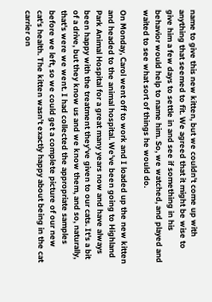name to give this new kitten, but we couldn't come up with anything that seemed to fit. We agreed that it might be wise to give him a few days to settle in and see if something in his behavior would help to name him. So, we watched, and played and waited to see what sort of things he would do.

On Monday, Carol went off to work and I loaded up the new kitten and headed to the animal hospital. We've been going to Highland Park Animal Hospital for a great many years now and have always been happy with the treatment they've given to our cats. It's a bit of a drive, but they know us and we know them, and so, naturally, that's were we went. I had collected the appropriate samples before we left, so we could get a complete picture of our new cat's health. The kitten wasn't exactly happy about being in the cat carrier on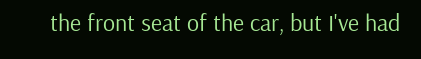the front seat of the car, but I've had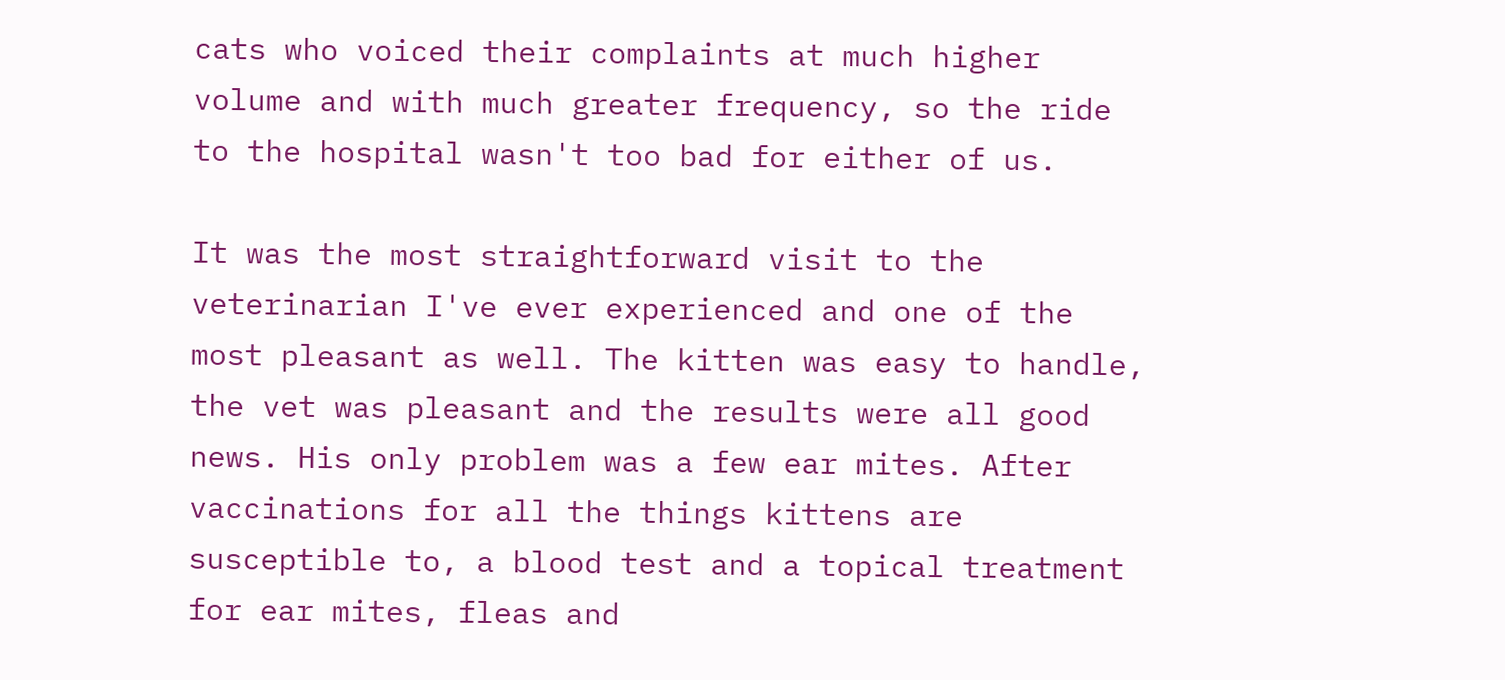cats who voiced their complaints at much higher volume and with much greater frequency, so the ride to the hospital wasn't too bad for either of us.

It was the most straightforward visit to the veterinarian I've ever experienced and one of the most pleasant as well. The kitten was easy to handle, the vet was pleasant and the results were all good news. His only problem was a few ear mites. After vaccinations for all the things kittens are susceptible to, a blood test and a topical treatment for ear mites, fleas and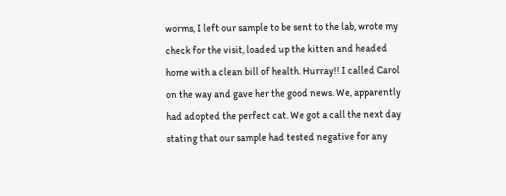worms, I left our sample to be sent to the lab, wrote my check for the visit, loaded up the kitten and headed home with a clean bill of health. Hurray!! I called Carol on the way and gave her the good news. We, apparently had adopted the perfect cat. We got a call the next day stating that our sample had tested negative for any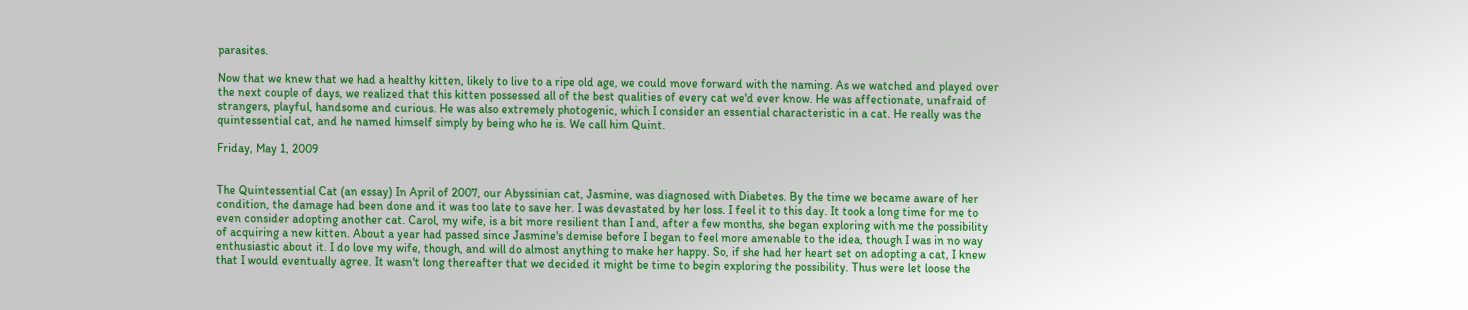parasites.

Now that we knew that we had a healthy kitten, likely to live to a ripe old age, we could move forward with the naming. As we watched and played over the next couple of days, we realized that this kitten possessed all of the best qualities of every cat we'd ever know. He was affectionate, unafraid of strangers, playful, handsome and curious. He was also extremely photogenic, which I consider an essential characteristic in a cat. He really was the quintessential cat, and he named himself simply by being who he is. We call him Quint.

Friday, May 1, 2009


The Quintessential Cat (an essay) In April of 2007, our Abyssinian cat, Jasmine, was diagnosed with Diabetes. By the time we became aware of her condition, the damage had been done and it was too late to save her. I was devastated by her loss. I feel it to this day. It took a long time for me to even consider adopting another cat. Carol, my wife, is a bit more resilient than I and, after a few months, she began exploring with me the possibility of acquiring a new kitten. About a year had passed since Jasmine's demise before I began to feel more amenable to the idea, though I was in no way enthusiastic about it. I do love my wife, though, and will do almost anything to make her happy. So, if she had her heart set on adopting a cat, I knew that I would eventually agree. It wasn't long thereafter that we decided it might be time to begin exploring the possibility. Thus were let loose the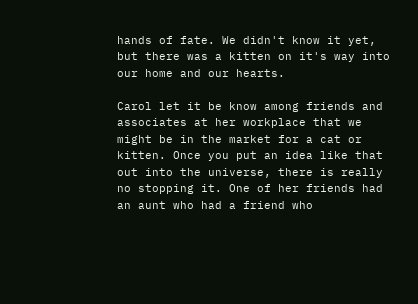hands of fate. We didn't know it yet, but there was a kitten on it's way into our home and our hearts.

Carol let it be know among friends and associates at her workplace that we might be in the market for a cat or kitten. Once you put an idea like that out into the universe, there is really no stopping it. One of her friends had an aunt who had a friend who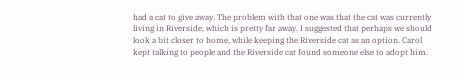had a cat to give away. The problem with that one was that the cat was currently living in Riverside, which is pretty far away. I suggested that perhaps we should look a bit closer to home, while keeping the Riverside cat as an option. Carol kept talking to people and the Riverside cat found someone else to adopt him.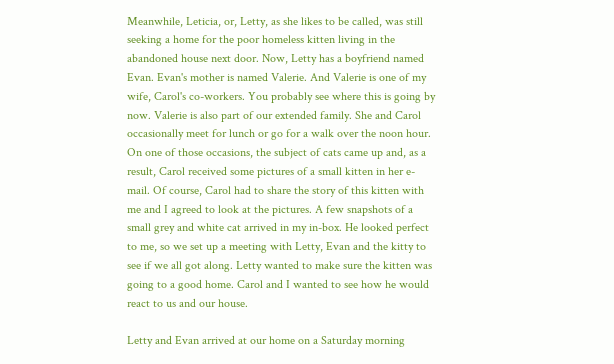Meanwhile, Leticia, or, Letty, as she likes to be called, was still seeking a home for the poor homeless kitten living in the abandoned house next door. Now, Letty has a boyfriend named Evan. Evan's mother is named Valerie. And Valerie is one of my wife, Carol's co-workers. You probably see where this is going by now. Valerie is also part of our extended family. She and Carol occasionally meet for lunch or go for a walk over the noon hour. On one of those occasions, the subject of cats came up and, as a result, Carol received some pictures of a small kitten in her e-mail. Of course, Carol had to share the story of this kitten with me and I agreed to look at the pictures. A few snapshots of a small grey and white cat arrived in my in-box. He looked perfect to me, so we set up a meeting with Letty, Evan and the kitty to see if we all got along. Letty wanted to make sure the kitten was going to a good home. Carol and I wanted to see how he would react to us and our house.

Letty and Evan arrived at our home on a Saturday morning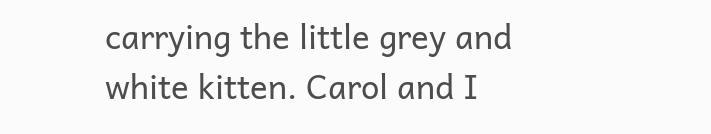carrying the little grey and white kitten. Carol and I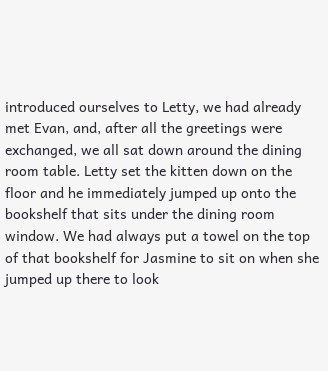introduced ourselves to Letty, we had already met Evan, and, after all the greetings were exchanged, we all sat down around the dining room table. Letty set the kitten down on the floor and he immediately jumped up onto the bookshelf that sits under the dining room window. We had always put a towel on the top of that bookshelf for Jasmine to sit on when she jumped up there to look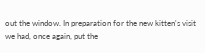out the window. In preparation for the new kitten's visit we had, once again, put the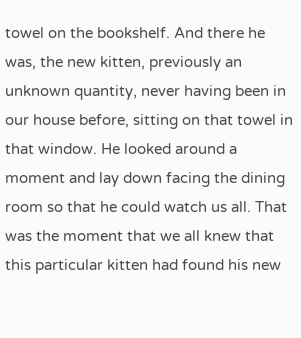towel on the bookshelf. And there he was, the new kitten, previously an unknown quantity, never having been in our house before, sitting on that towel in that window. He looked around a moment and lay down facing the dining room so that he could watch us all. That was the moment that we all knew that this particular kitten had found his new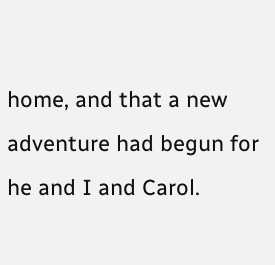home, and that a new adventure had begun for he and I and Carol.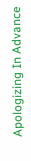Apologizing In Advance